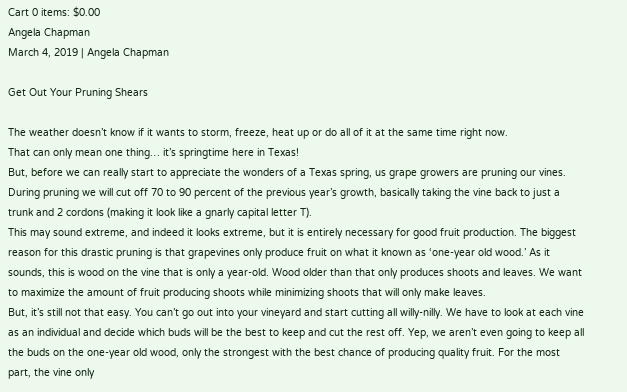Cart 0 items: $0.00
Angela Chapman
March 4, 2019 | Angela Chapman

Get Out Your Pruning Shears

The weather doesn’t know if it wants to storm, freeze, heat up or do all of it at the same time right now.
That can only mean one thing… it’s springtime here in Texas!
But, before we can really start to appreciate the wonders of a Texas spring, us grape growers are pruning our vines. During pruning we will cut off 70 to 90 percent of the previous year’s growth, basically taking the vine back to just a trunk and 2 cordons (making it look like a gnarly capital letter T).
This may sound extreme, and indeed it looks extreme, but it is entirely necessary for good fruit production. The biggest reason for this drastic pruning is that grapevines only produce fruit on what it known as ‘one-year old wood.’ As it sounds, this is wood on the vine that is only a year-old. Wood older than that only produces shoots and leaves. We want to maximize the amount of fruit producing shoots while minimizing shoots that will only make leaves.
But, it’s still not that easy. You can’t go out into your vineyard and start cutting all willy-nilly. We have to look at each vine as an individual and decide which buds will be the best to keep and cut the rest off. Yep, we aren’t even going to keep all the buds on the one-year old wood, only the strongest with the best chance of producing quality fruit. For the most part, the vine only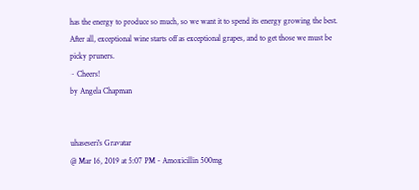has the energy to produce so much, so we want it to spend its energy growing the best. After all, exceptional wine starts off as exceptional grapes, and to get those we must be picky pruners.
~ Cheers!
by Angela Chapman


uhaseseri's Gravatar
@ Mar 16, 2019 at 5:07 PM - Amoxicillin 500mg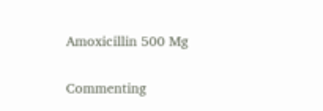Amoxicillin 500 Mg

Commenting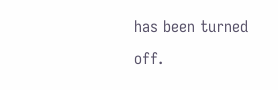has been turned off.